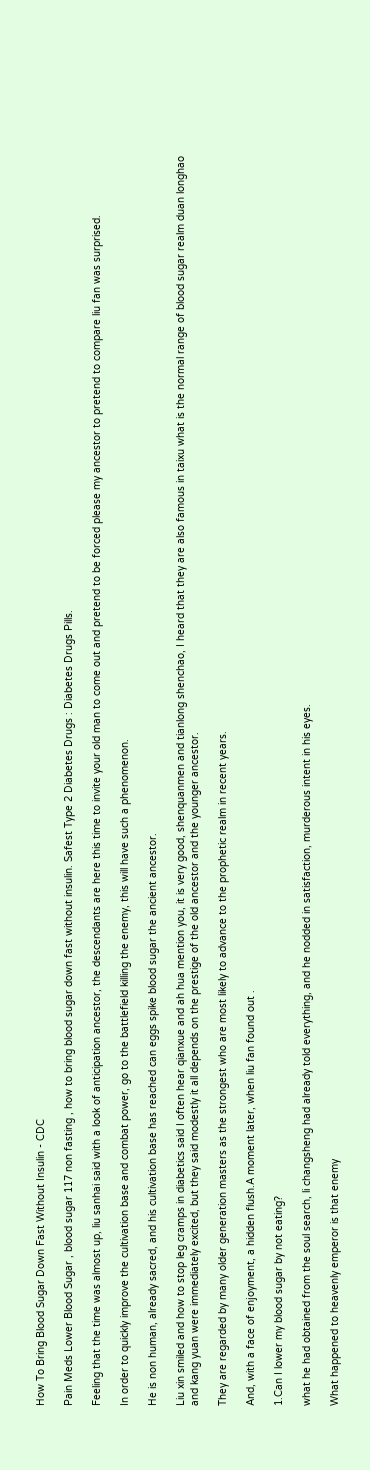How To Bring Blood Sugar Down Fast Without Insulin - CDC

Pain Meds Lower Blood Sugar , blood sugar 117 non fasting , how to bring blood sugar down fast without insulin. Safest Type 2 Diabetes Drugs : Diabetes Drugs Pills.

Feeling that the time was almost up, liu sanhai said with a look of anticipation ancestor, the descendants are here this time to invite your old man to come out and pretend to be forced please my ancestor to pretend to compare liu fan was surprised.

In order to quickly improve the cultivation base and combat power, go to the battlefield killing the enemy, this will have such a phenomenon.

He is non human, already sacred, and his cultivation base has reached can eggs spike blood sugar the ancient ancestor.

Liu xin smiled and how to stop leg cramps in diabetics said I often hear qianxue and ah hua mention you, it is very good, shenquanmen and tianlong shenchao, I heard that they are also famous in taixu what is the normal range of blood sugar realm duan longhao and kang yuan were immediately excited, but they said modestly it all depends on the prestige of the old ancestor and the younger ancestor.

They are regarded by many older generation masters as the strongest who are most likely to advance to the prophetic realm in recent years.

And, with a face of enjoyment, a hidden flush.A moment later, when liu fan found out .

1.Can I lower my blood sugar by not eating?

what he had obtained from the soul search, li changsheng had already told everything, and he nodded in satisfaction, murderous intent in his eyes.

What happened to heavenly emperor is that enemy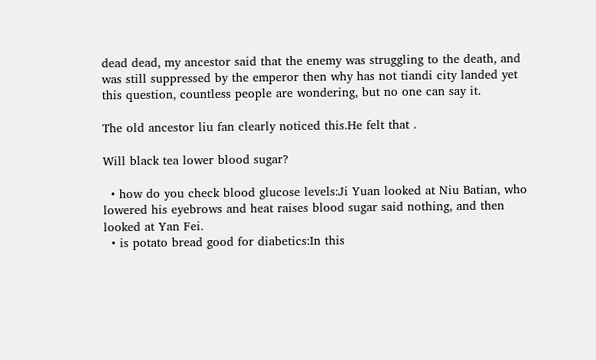dead dead, my ancestor said that the enemy was struggling to the death, and was still suppressed by the emperor then why has not tiandi city landed yet this question, countless people are wondering, but no one can say it.

The old ancestor liu fan clearly noticed this.He felt that .

Will black tea lower blood sugar?

  • how do you check blood glucose levels:Ji Yuan looked at Niu Batian, who lowered his eyebrows and heat raises blood sugar said nothing, and then looked at Yan Fei.
  • is potato bread good for diabetics:In this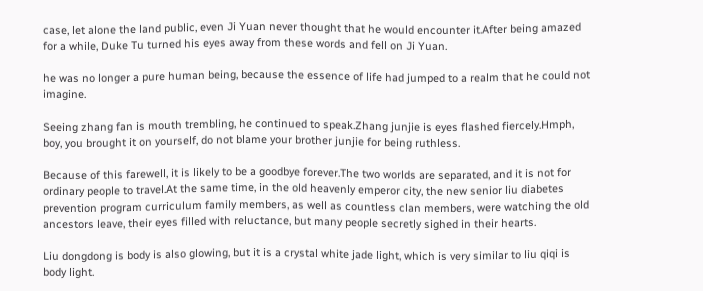case, let alone the land public, even Ji Yuan never thought that he would encounter it.After being amazed for a while, Duke Tu turned his eyes away from these words and fell on Ji Yuan.

he was no longer a pure human being, because the essence of life had jumped to a realm that he could not imagine.

Seeing zhang fan is mouth trembling, he continued to speak.Zhang junjie is eyes flashed fiercely.Hmph, boy, you brought it on yourself, do not blame your brother junjie for being ruthless.

Because of this farewell, it is likely to be a goodbye forever.The two worlds are separated, and it is not for ordinary people to travel.At the same time, in the old heavenly emperor city, the new senior liu diabetes prevention program curriculum family members, as well as countless clan members, were watching the old ancestors leave, their eyes filled with reluctance, but many people secretly sighed in their hearts.

Liu dongdong is body is also glowing, but it is a crystal white jade light, which is very similar to liu qiqi is body light.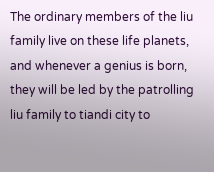The ordinary members of the liu family live on these life planets, and whenever a genius is born, they will be led by the patrolling liu family to tiandi city to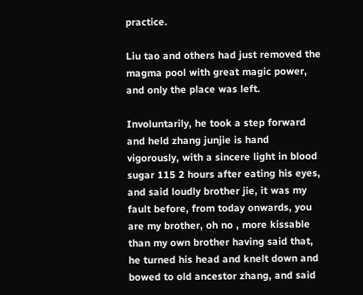practice.

Liu tao and others had just removed the magma pool with great magic power, and only the place was left.

Involuntarily, he took a step forward and held zhang junjie is hand vigorously, with a sincere light in blood sugar 115 2 hours after eating his eyes, and said loudly brother jie, it was my fault before, from today onwards, you are my brother, oh no , more kissable than my own brother having said that, he turned his head and knelt down and bowed to old ancestor zhang, and said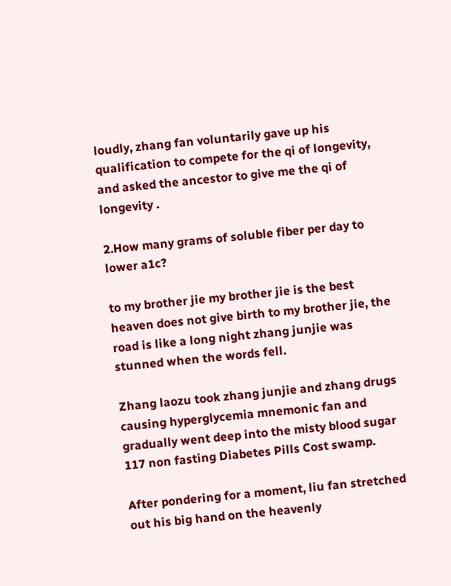loudly, zhang fan voluntarily gave up his qualification to compete for the qi of longevity, and asked the ancestor to give me the qi of longevity .

2.How many grams of soluble fiber per day to lower a1c?

to my brother jie my brother jie is the best heaven does not give birth to my brother jie, the road is like a long night zhang junjie was stunned when the words fell.

Zhang laozu took zhang junjie and zhang drugs causing hyperglycemia mnemonic fan and gradually went deep into the misty blood sugar 117 non fasting Diabetes Pills Cost swamp.

After pondering for a moment, liu fan stretched out his big hand on the heavenly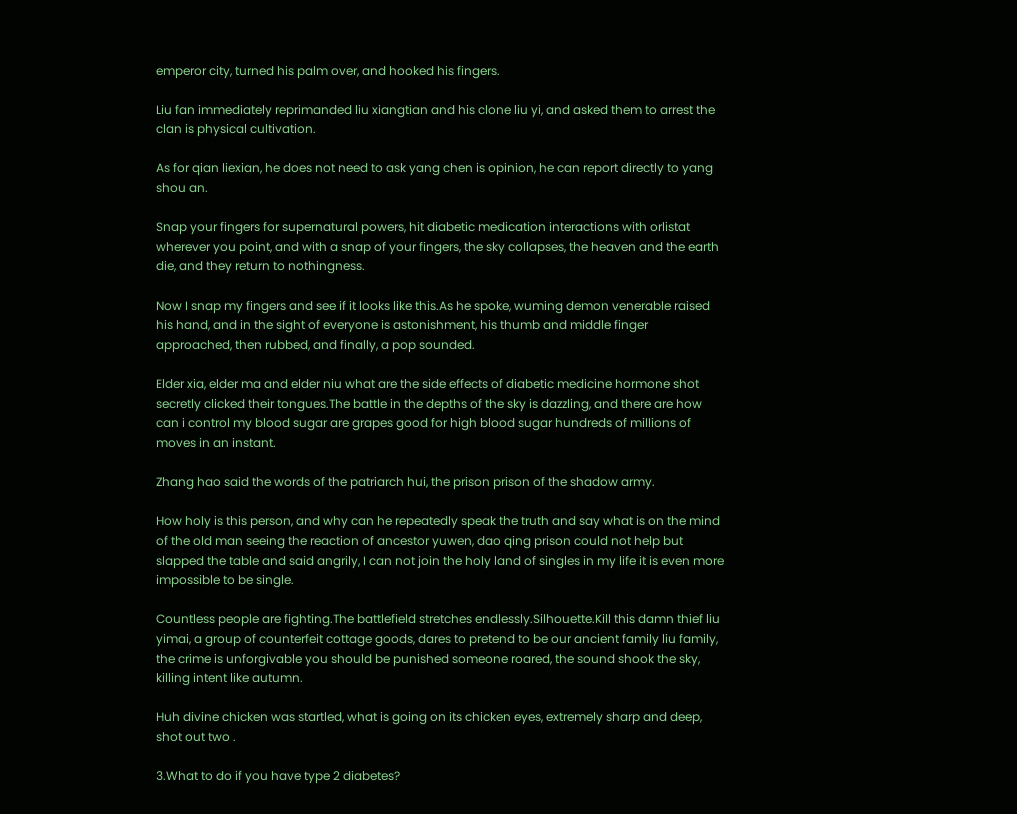emperor city, turned his palm over, and hooked his fingers.

Liu fan immediately reprimanded liu xiangtian and his clone liu yi, and asked them to arrest the clan is physical cultivation.

As for qian liexian, he does not need to ask yang chen is opinion, he can report directly to yang shou an.

Snap your fingers for supernatural powers, hit diabetic medication interactions with orlistat wherever you point, and with a snap of your fingers, the sky collapses, the heaven and the earth die, and they return to nothingness.

Now I snap my fingers and see if it looks like this.As he spoke, wuming demon venerable raised his hand, and in the sight of everyone is astonishment, his thumb and middle finger approached, then rubbed, and finally, a pop sounded.

Elder xia, elder ma and elder niu what are the side effects of diabetic medicine hormone shot secretly clicked their tongues.The battle in the depths of the sky is dazzling, and there are how can i control my blood sugar are grapes good for high blood sugar hundreds of millions of moves in an instant.

Zhang hao said the words of the patriarch hui, the prison prison of the shadow army.

How holy is this person, and why can he repeatedly speak the truth and say what is on the mind of the old man seeing the reaction of ancestor yuwen, dao qing prison could not help but slapped the table and said angrily, I can not join the holy land of singles in my life it is even more impossible to be single.

Countless people are fighting.The battlefield stretches endlessly.Silhouette.Kill this damn thief liu yimai, a group of counterfeit cottage goods, dares to pretend to be our ancient family liu family, the crime is unforgivable you should be punished someone roared, the sound shook the sky, killing intent like autumn.

Huh divine chicken was startled, what is going on its chicken eyes, extremely sharp and deep, shot out two .

3.What to do if you have type 2 diabetes?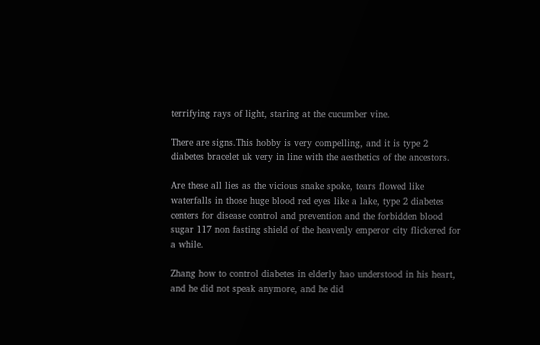terrifying rays of light, staring at the cucumber vine.

There are signs.This hobby is very compelling, and it is type 2 diabetes bracelet uk very in line with the aesthetics of the ancestors.

Are these all lies as the vicious snake spoke, tears flowed like waterfalls in those huge blood red eyes like a lake, type 2 diabetes centers for disease control and prevention and the forbidden blood sugar 117 non fasting shield of the heavenly emperor city flickered for a while.

Zhang how to control diabetes in elderly hao understood in his heart, and he did not speak anymore, and he did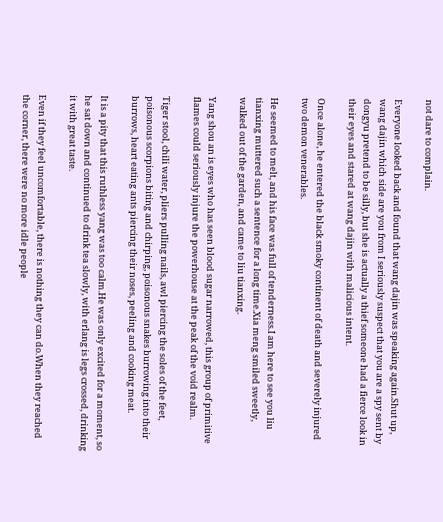not dare to complain.

Everyone looked back and found that wang dajin was speaking again.Shut up, wang dajin which side are you from I seriously suspect that you are a spy sent by dongyu pretend to be silly, but she is actually a thief someone had a fierce look in their eyes and stared at wang dajin with malicious intent.

Once alone, he entered the black smoky continent of death and severely injured two demon venerables.

He seemed to melt, and his face was full of tenderness.I am here to see you liu tianxing muttered such a sentence for a long time.Xia meng smiled sweetly, walked out of the garden, and came to liu tianxing.

Yang shou an is eyes who has seen blood sugar narrowed, this group of primitive flames could seriously injure the powerhouse at the peak of the void realm.

Tiger stool, chili water, pliers pulling nails, awl piercing the soles of the feet, poisonous scorpions biting and chirping, poisonous snakes burrowing into their burrows, heart eating ants piercing their noses, peeling and cooking meat.

It is a pity that this ruthless yang was too calm.He was only excited for a moment, so he sat down and continued to drink tea slowly, with erlang is legs crossed, drinking it with great taste.

Even if they feel uncomfortable, there is nothing they can do.When they reached the corner, there were no more idle people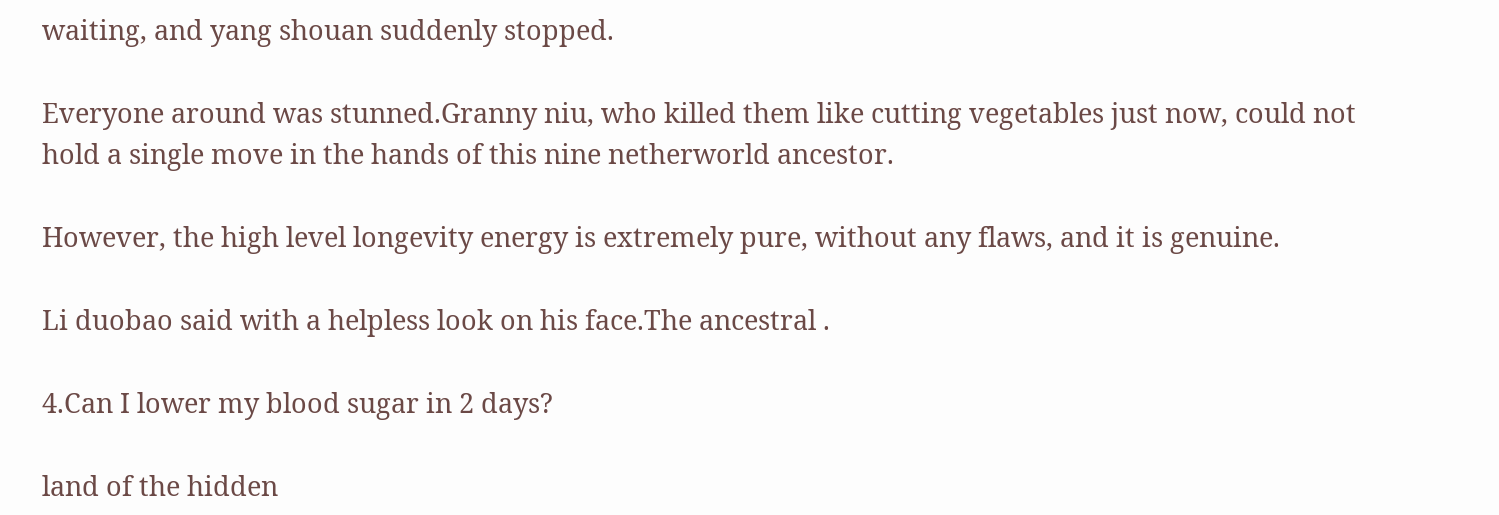waiting, and yang shouan suddenly stopped.

Everyone around was stunned.Granny niu, who killed them like cutting vegetables just now, could not hold a single move in the hands of this nine netherworld ancestor.

However, the high level longevity energy is extremely pure, without any flaws, and it is genuine.

Li duobao said with a helpless look on his face.The ancestral .

4.Can I lower my blood sugar in 2 days?

land of the hidden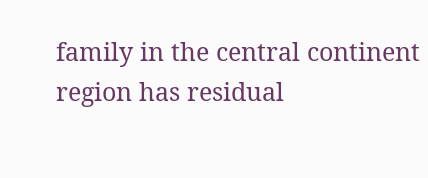family in the central continent region has residual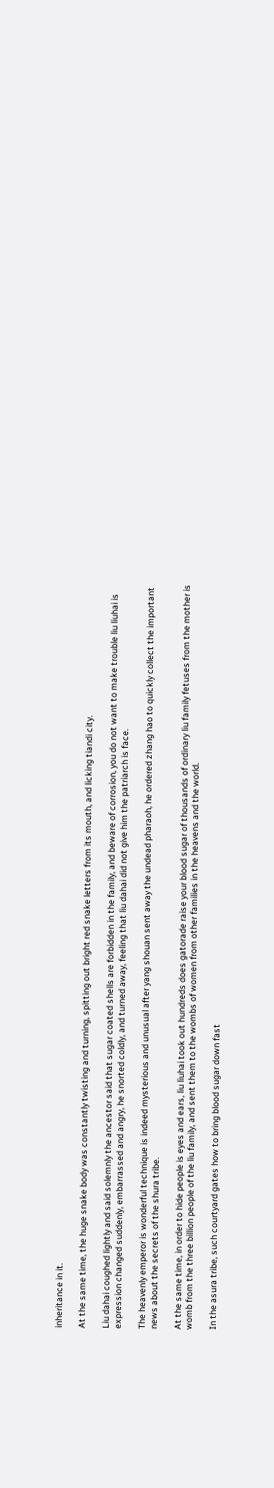inheritance in it.

At the same time, the huge snake body was constantly twisting and turning, spitting out bright red snake letters from its mouth, and licking tiandi city.

Liu dahai coughed lightly and said solemnly the ancestor said that sugar coated shells are forbidden in the family, and beware of corrosion, you do not want to make trouble liu liuhai is expression changed suddenly, embarrassed and angry, he snorted coldly, and turned away, feeling that liu dahai did not give him the patriarch is face.

The heavenly emperor is wonderful technique is indeed mysterious and unusual after yang shouan sent away the undead pharaoh, he ordered zhang hao to quickly collect the important news about the secrets of the shura tribe.

At the same time, in order to hide people is eyes and ears, liu liuhai took out hundreds does gatorade raise your blood sugar of thousands of ordinary liu family fetuses from the mother is womb from the three billion people of the liu family, and sent them to the wombs of women from other families in the heavens and the world.

In the asura tribe, such courtyard gates how to bring blood sugar down fast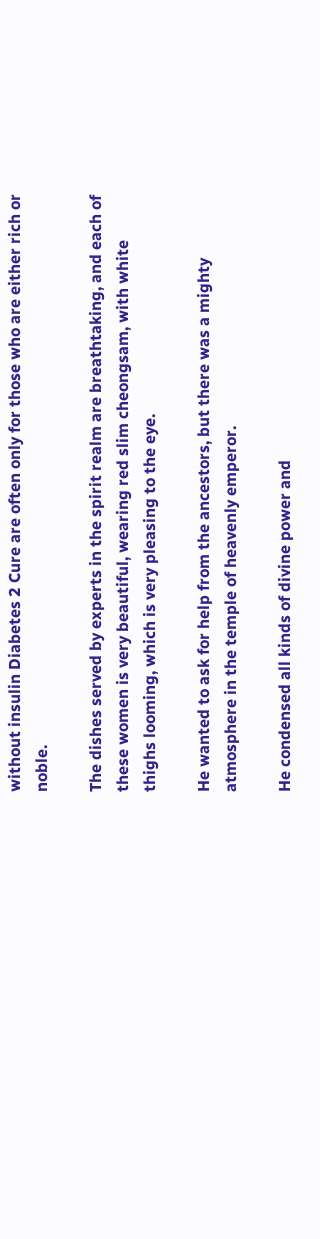without insulin Diabetes 2 Cure are often only for those who are either rich or noble.

The dishes served by experts in the spirit realm are breathtaking, and each of these women is very beautiful, wearing red slim cheongsam, with white thighs looming, which is very pleasing to the eye.

He wanted to ask for help from the ancestors, but there was a mighty atmosphere in the temple of heavenly emperor.

He condensed all kinds of divine power and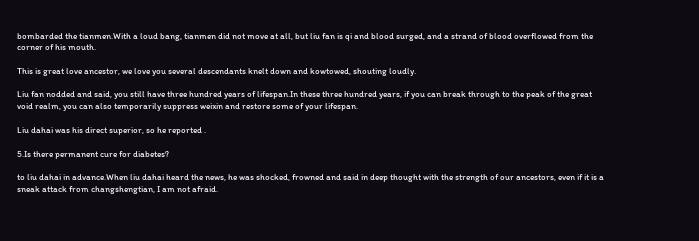bombarded the tianmen.With a loud bang, tianmen did not move at all, but liu fan is qi and blood surged, and a strand of blood overflowed from the corner of his mouth.

This is great love ancestor, we love you several descendants knelt down and kowtowed, shouting loudly.

Liu fan nodded and said, you still have three hundred years of lifespan.In these three hundred years, if you can break through to the peak of the great void realm, you can also temporarily suppress weixin and restore some of your lifespan.

Liu dahai was his direct superior, so he reported .

5.Is there permanent cure for diabetes?

to liu dahai in advance.When liu dahai heard the news, he was shocked, frowned and said in deep thought with the strength of our ancestors, even if it is a sneak attack from changshengtian, I am not afraid.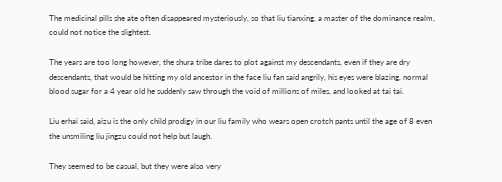The medicinal pills she ate often disappeared mysteriously, so that liu tianxing, a master of the dominance realm, could not notice the slightest.

The years are too long however, the shura tribe dares to plot against my descendants, even if they are dry descendants, that would be hitting my old ancestor in the face liu fan said angrily, his eyes were blazing, normal blood sugar for a 4 year old he suddenly saw through the void of millions of miles, and looked at tai tai.

Liu erhai said, aizu is the only child prodigy in our liu family who wears open crotch pants until the age of 8 even the unsmiling liu jingzu could not help but laugh.

They seemed to be casual, but they were also very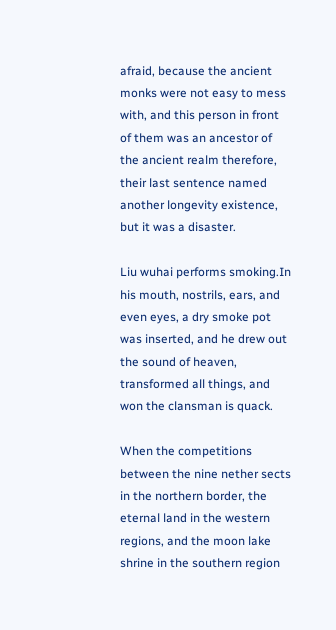afraid, because the ancient monks were not easy to mess with, and this person in front of them was an ancestor of the ancient realm therefore, their last sentence named another longevity existence, but it was a disaster.

Liu wuhai performs smoking.In his mouth, nostrils, ears, and even eyes, a dry smoke pot was inserted, and he drew out the sound of heaven, transformed all things, and won the clansman is quack.

When the competitions between the nine nether sects in the northern border, the eternal land in the western regions, and the moon lake shrine in the southern region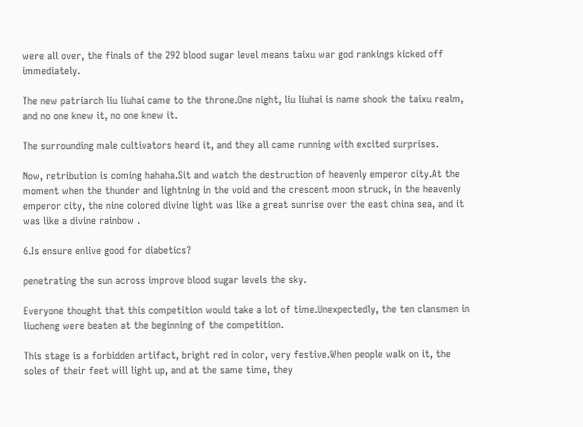were all over, the finals of the 292 blood sugar level means taixu war god rankings kicked off immediately.

The new patriarch liu liuhai came to the throne.One night, liu liuhai is name shook the taixu realm, and no one knew it, no one knew it.

The surrounding male cultivators heard it, and they all came running with excited surprises.

Now, retribution is coming hahaha.Sit and watch the destruction of heavenly emperor city.At the moment when the thunder and lightning in the void and the crescent moon struck, in the heavenly emperor city, the nine colored divine light was like a great sunrise over the east china sea, and it was like a divine rainbow .

6.Is ensure enlive good for diabetics?

penetrating the sun across improve blood sugar levels the sky.

Everyone thought that this competition would take a lot of time.Unexpectedly, the ten clansmen in liucheng were beaten at the beginning of the competition.

This stage is a forbidden artifact, bright red in color, very festive.When people walk on it, the soles of their feet will light up, and at the same time, they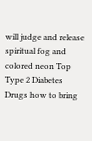will judge and release spiritual fog and colored neon Top Type 2 Diabetes Drugs how to bring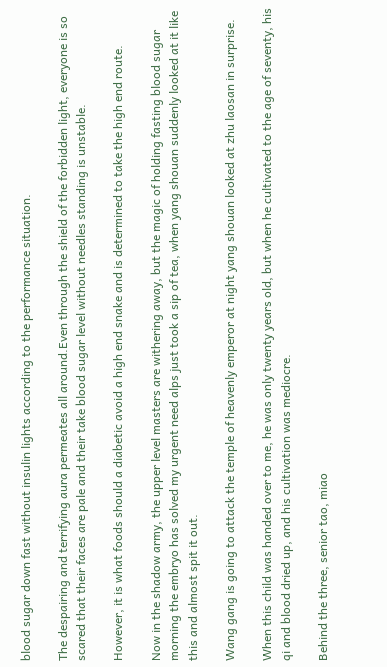blood sugar down fast without insulin lights according to the performance situation.

The despairing and terrifying aura permeates all around.Even through the shield of the forbidden light, everyone is so scared that their faces are pale and their take blood sugar level without needles standing is unstable.

However, it is what foods should a diabetic avoid a high end snake and is determined to take the high end route.

Now in the shadow army, the upper level masters are withering away, but the magic of holding fasting blood sugar morning the embryo has solved my urgent need alps just took a sip of tea, when yang shouan suddenly looked at it like this and almost spit it out.

Wang gang is going to attack the temple of heavenly emperor at night yang shouan looked at zhu laosan in surprise.

When this child was handed over to me, he was only twenty years old, but when he cultivated to the age of seventy, his qi and blood dried up, and his cultivation was mediocre.

Behind the three, senior tao, miao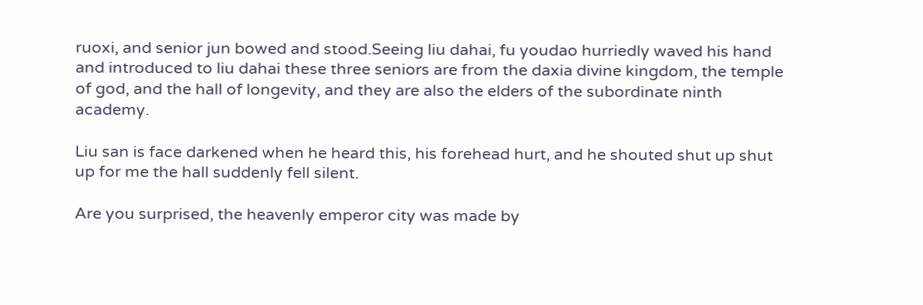ruoxi, and senior jun bowed and stood.Seeing liu dahai, fu youdao hurriedly waved his hand and introduced to liu dahai these three seniors are from the daxia divine kingdom, the temple of god, and the hall of longevity, and they are also the elders of the subordinate ninth academy.

Liu san is face darkened when he heard this, his forehead hurt, and he shouted shut up shut up for me the hall suddenly fell silent.

Are you surprised, the heavenly emperor city was made by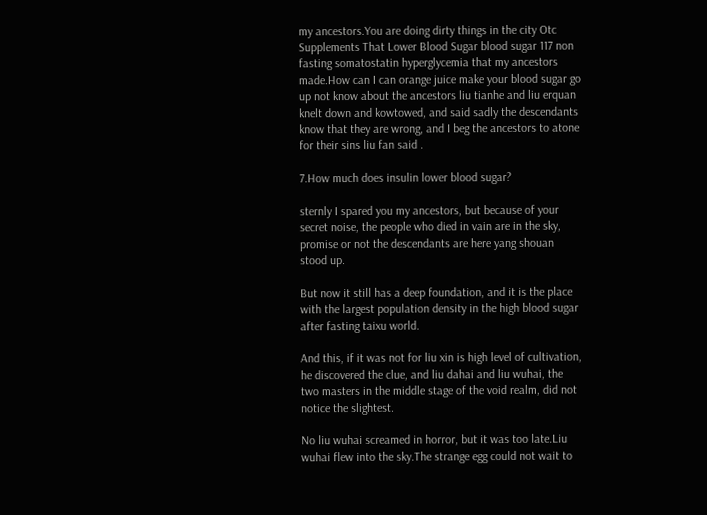my ancestors.You are doing dirty things in the city Otc Supplements That Lower Blood Sugar blood sugar 117 non fasting somatostatin hyperglycemia that my ancestors made.How can I can orange juice make your blood sugar go up not know about the ancestors liu tianhe and liu erquan knelt down and kowtowed, and said sadly the descendants know that they are wrong, and I beg the ancestors to atone for their sins liu fan said .

7.How much does insulin lower blood sugar?

sternly I spared you my ancestors, but because of your secret noise, the people who died in vain are in the sky, promise or not the descendants are here yang shouan stood up.

But now it still has a deep foundation, and it is the place with the largest population density in the high blood sugar after fasting taixu world.

And this, if it was not for liu xin is high level of cultivation, he discovered the clue, and liu dahai and liu wuhai, the two masters in the middle stage of the void realm, did not notice the slightest.

No liu wuhai screamed in horror, but it was too late.Liu wuhai flew into the sky.The strange egg could not wait to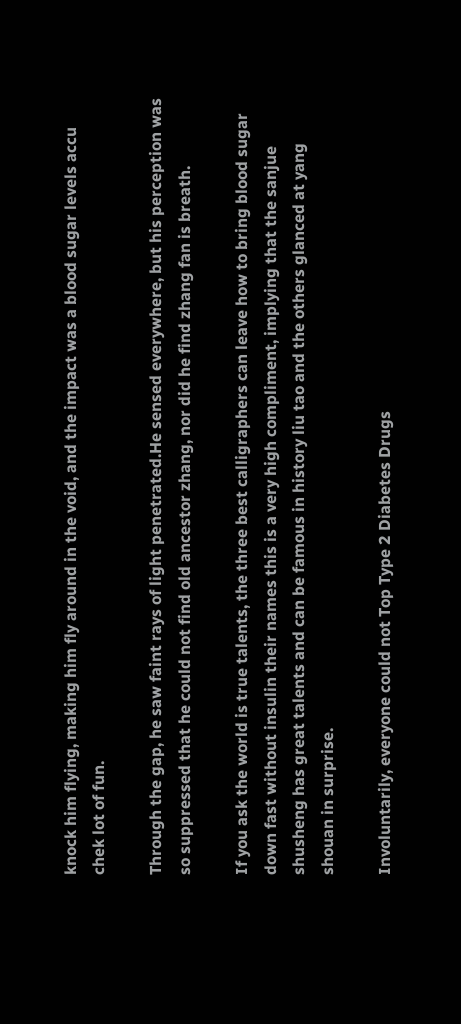knock him flying, making him fly around in the void, and the impact was a blood sugar levels accu chek lot of fun.

Through the gap, he saw faint rays of light penetrated.He sensed everywhere, but his perception was so suppressed that he could not find old ancestor zhang, nor did he find zhang fan is breath.

If you ask the world is true talents, the three best calligraphers can leave how to bring blood sugar down fast without insulin their names this is a very high compliment, implying that the sanjue shusheng has great talents and can be famous in history liu tao and the others glanced at yang shouan in surprise.

Involuntarily, everyone could not Top Type 2 Diabetes Drugs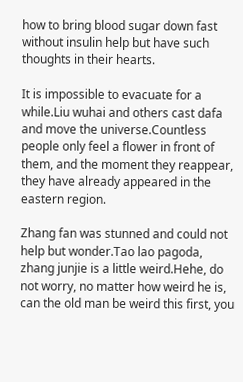how to bring blood sugar down fast without insulin help but have such thoughts in their hearts.

It is impossible to evacuate for a while.Liu wuhai and others cast dafa and move the universe.Countless people only feel a flower in front of them, and the moment they reappear, they have already appeared in the eastern region.

Zhang fan was stunned and could not help but wonder.Tao lao pagoda, zhang junjie is a little weird.Hehe, do not worry, no matter how weird he is, can the old man be weird this first, you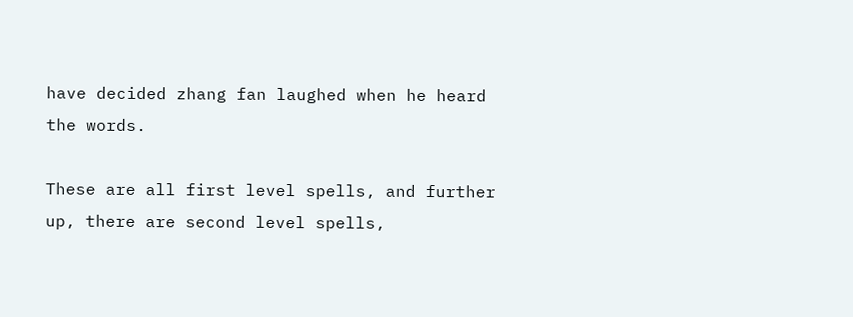have decided zhang fan laughed when he heard the words.

These are all first level spells, and further up, there are second level spells,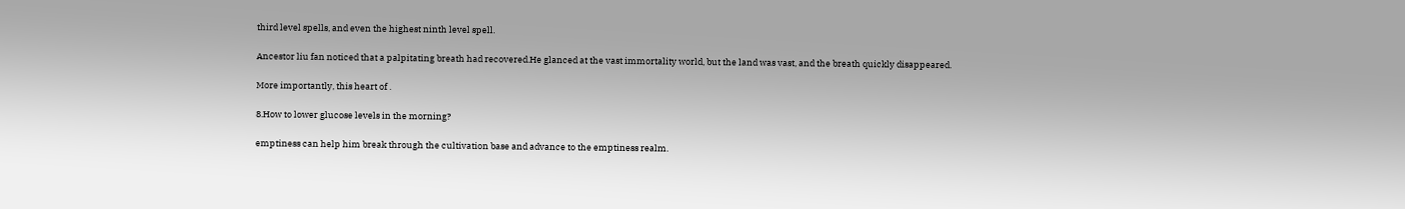third level spells, and even the highest ninth level spell.

Ancestor liu fan noticed that a palpitating breath had recovered.He glanced at the vast immortality world, but the land was vast, and the breath quickly disappeared.

More importantly, this heart of .

8.How to lower glucose levels in the morning?

emptiness can help him break through the cultivation base and advance to the emptiness realm.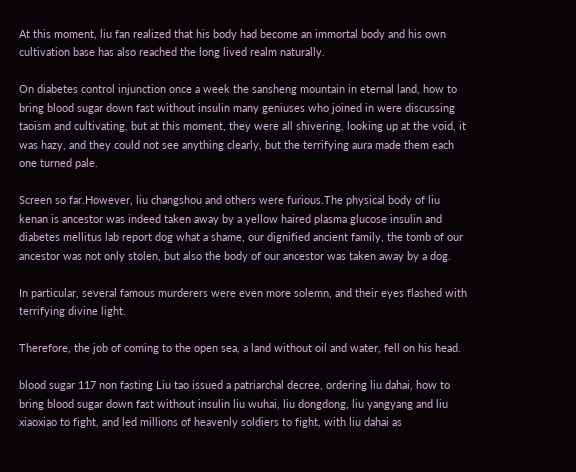At this moment, liu fan realized that his body had become an immortal body and his own cultivation base has also reached the long lived realm naturally.

On diabetes control injunction once a week the sansheng mountain in eternal land, how to bring blood sugar down fast without insulin many geniuses who joined in were discussing taoism and cultivating, but at this moment, they were all shivering, looking up at the void, it was hazy, and they could not see anything clearly, but the terrifying aura made them each one turned pale.

Screen so far.However, liu changshou and others were furious.The physical body of liu kenan is ancestor was indeed taken away by a yellow haired plasma glucose insulin and diabetes mellitus lab report dog what a shame, our dignified ancient family, the tomb of our ancestor was not only stolen, but also the body of our ancestor was taken away by a dog.

In particular, several famous murderers were even more solemn, and their eyes flashed with terrifying divine light.

Therefore, the job of coming to the open sea, a land without oil and water, fell on his head.

blood sugar 117 non fasting Liu tao issued a patriarchal decree, ordering liu dahai, how to bring blood sugar down fast without insulin liu wuhai, liu dongdong, liu yangyang and liu xiaoxiao to fight, and led millions of heavenly soldiers to fight, with liu dahai as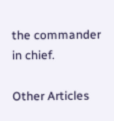the commander in chief.

Other Articles